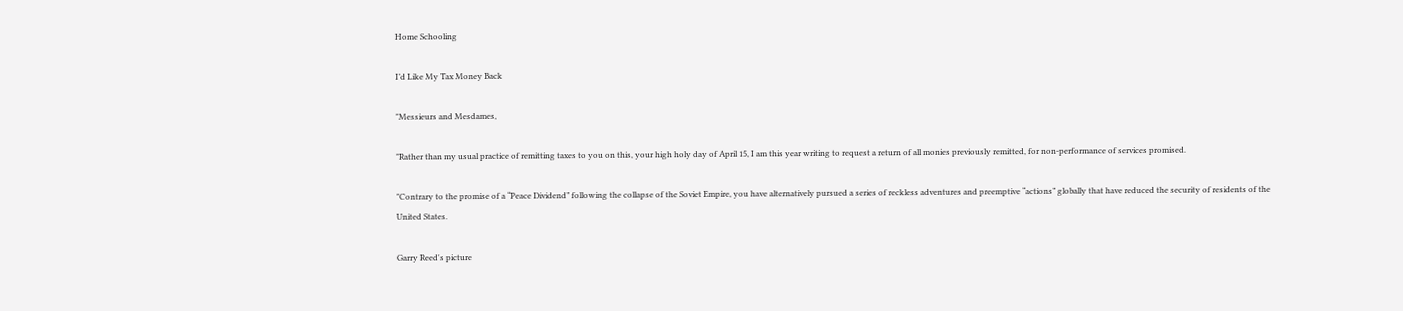Home Schooling

I’d Like My Tax Money Back

"Messieurs and Mesdames,

"Rather than my usual practice of remitting taxes to you on this, your high holy day of April 15, I am this year writing to request a return of all monies previously remitted, for non-performance of services promised.

"Contrary to the promise of a “Peace Dividend” following the collapse of the Soviet Empire, you have alternatively pursued a series of reckless adventures and preemptive “actions” globally that have reduced the security of residents of the United States.

Garry Reed's picture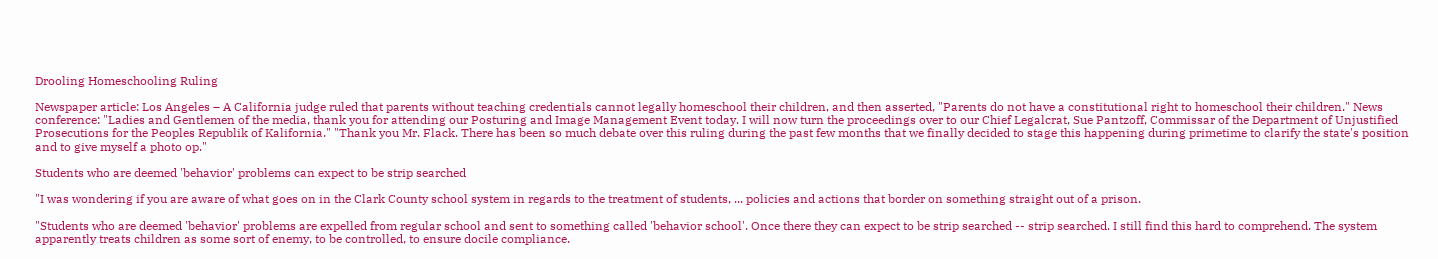Drooling Homeschooling Ruling

Newspaper article: Los Angeles – A California judge ruled that parents without teaching credentials cannot legally homeschool their children, and then asserted, "Parents do not have a constitutional right to homeschool their children." News conference: "Ladies and Gentlemen of the media, thank you for attending our Posturing and Image Management Event today. I will now turn the proceedings over to our Chief Legalcrat, Sue Pantzoff, Commissar of the Department of Unjustified Prosecutions for the Peoples Republik of Kalifornia." "Thank you Mr. Flack. There has been so much debate over this ruling during the past few months that we finally decided to stage this happening during primetime to clarify the state's position and to give myself a photo op."

Students who are deemed 'behavior' problems can expect to be strip searched

"I was wondering if you are aware of what goes on in the Clark County school system in regards to the treatment of students, ... policies and actions that border on something straight out of a prison.

"Students who are deemed 'behavior' problems are expelled from regular school and sent to something called 'behavior school'. Once there they can expect to be strip searched -- strip searched. I still find this hard to comprehend. The system apparently treats children as some sort of enemy, to be controlled, to ensure docile compliance.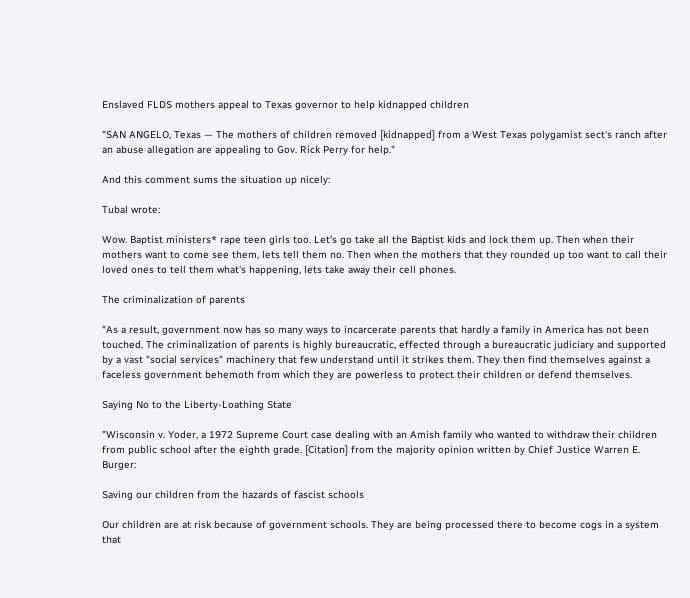Enslaved FLDS mothers appeal to Texas governor to help kidnapped children

"SAN ANGELO, Texas — The mothers of children removed [kidnapped] from a West Texas polygamist sect's ranch after an abuse allegation are appealing to Gov. Rick Perry for help."

And this comment sums the situation up nicely:

Tubal wrote:

Wow. Baptist ministers* rape teen girls too. Let's go take all the Baptist kids and lock them up. Then when their mothers want to come see them, lets tell them no. Then when the mothers that they rounded up too want to call their loved ones to tell them what's happening, lets take away their cell phones.

The criminalization of parents

"As a result, government now has so many ways to incarcerate parents that hardly a family in America has not been touched. The criminalization of parents is highly bureaucratic, effected through a bureaucratic judiciary and supported by a vast "social services" machinery that few understand until it strikes them. They then find themselves against a faceless government behemoth from which they are powerless to protect their children or defend themselves.

Saying No to the Liberty-Loathing State

"Wisconsin v. Yoder, a 1972 Supreme Court case dealing with an Amish family who wanted to withdraw their children from public school after the eighth grade. [Citation] from the majority opinion written by Chief Justice Warren E. Burger:

Saving our children from the hazards of fascist schools

Our children are at risk because of government schools. They are being processed there to become cogs in a system that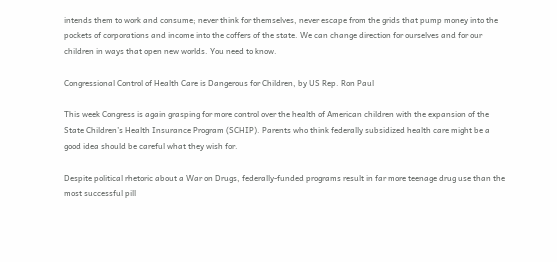intends them to work and consume; never think for themselves, never escape from the grids that pump money into the pockets of corporations and income into the coffers of the state. We can change direction for ourselves and for our children in ways that open new worlds. You need to know.

Congressional Control of Health Care is Dangerous for Children, by US Rep. Ron Paul

This week Congress is again grasping for more control over the health of American children with the expansion of the State Children’s Health Insurance Program (SCHIP). Parents who think federally subsidized health care might be a good idea should be careful what they wish for.

Despite political rhetoric about a War on Drugs, federally-funded programs result in far more teenage drug use than the most successful pill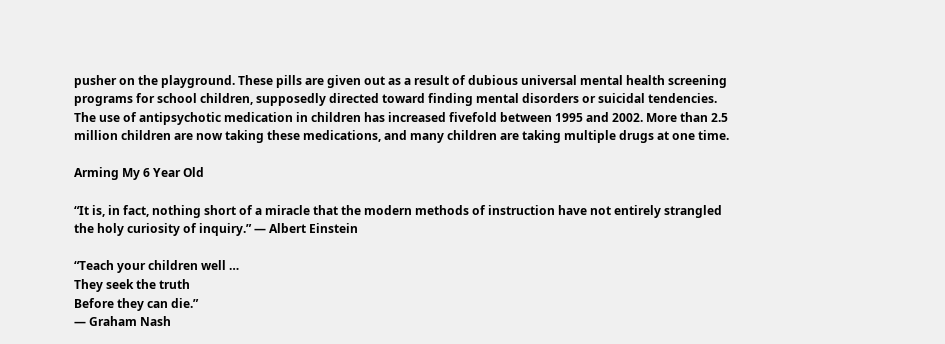pusher on the playground. These pills are given out as a result of dubious universal mental health screening programs for school children, supposedly directed toward finding mental disorders or suicidal tendencies. The use of antipsychotic medication in children has increased fivefold between 1995 and 2002. More than 2.5 million children are now taking these medications, and many children are taking multiple drugs at one time.

Arming My 6 Year Old

“It is, in fact, nothing short of a miracle that the modern methods of instruction have not entirely strangled the holy curiosity of inquiry.” — Albert Einstein

“Teach your children well …
They seek the truth
Before they can die.”
— Graham Nash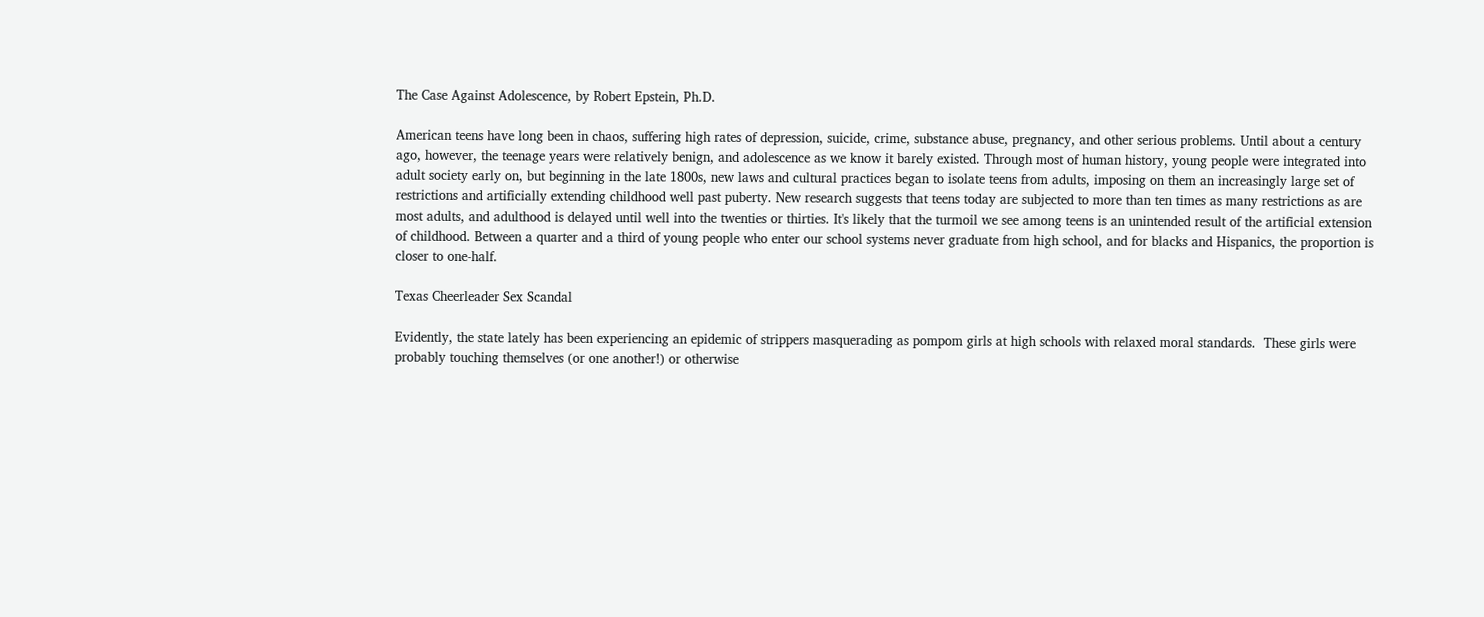The Case Against Adolescence, by Robert Epstein, Ph.D.

American teens have long been in chaos, suffering high rates of depression, suicide, crime, substance abuse, pregnancy, and other serious problems. Until about a century ago, however, the teenage years were relatively benign, and adolescence as we know it barely existed. Through most of human history, young people were integrated into adult society early on, but beginning in the late 1800s, new laws and cultural practices began to isolate teens from adults, imposing on them an increasingly large set of restrictions and artificially extending childhood well past puberty. New research suggests that teens today are subjected to more than ten times as many restrictions as are most adults, and adulthood is delayed until well into the twenties or thirties. It's likely that the turmoil we see among teens is an unintended result of the artificial extension of childhood. Between a quarter and a third of young people who enter our school systems never graduate from high school, and for blacks and Hispanics, the proportion is closer to one-half.

Texas Cheerleader Sex Scandal

Evidently, the state lately has been experiencing an epidemic of strippers masquerading as pompom girls at high schools with relaxed moral standards.  These girls were probably touching themselves (or one another!) or otherwise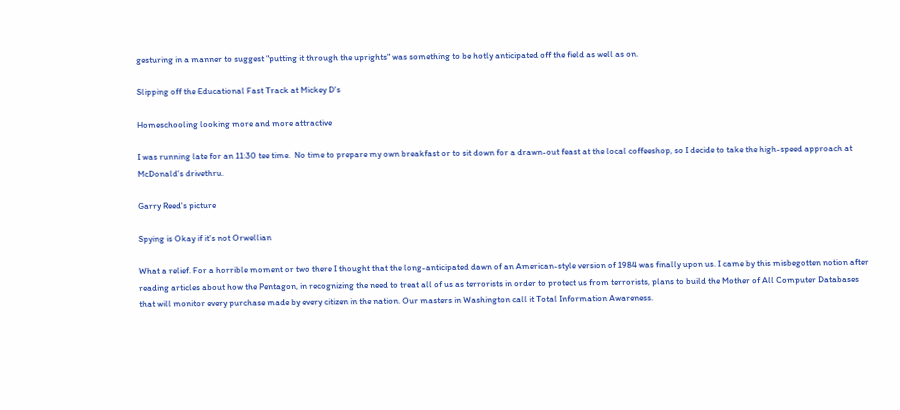gesturing in a manner to suggest "putting it through the uprights" was something to be hotly anticipated off the field as well as on.

Slipping off the Educational Fast Track at Mickey D's

Homeschooling looking more and more attractive

I was running late for an 11:30 tee time.  No time to prepare my own breakfast or to sit down for a drawn-out feast at the local coffeeshop, so I decide to take the high-speed approach at McDonald's drivethru.

Garry Reed's picture

Spying is Okay if it's not Orwellian

What a relief. For a horrible moment or two there I thought that the long-anticipated dawn of an American-style version of 1984 was finally upon us. I came by this misbegotten notion after reading articles about how the Pentagon, in recognizing the need to treat all of us as terrorists in order to protect us from terrorists, plans to build the Mother of All Computer Databases that will monitor every purchase made by every citizen in the nation. Our masters in Washington call it Total Information Awareness.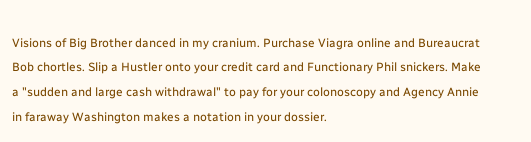Visions of Big Brother danced in my cranium. Purchase Viagra online and Bureaucrat Bob chortles. Slip a Hustler onto your credit card and Functionary Phil snickers. Make a "sudden and large cash withdrawal" to pay for your colonoscopy and Agency Annie in faraway Washington makes a notation in your dossier.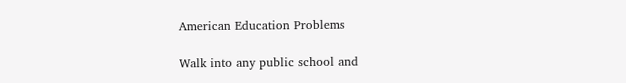American Education Problems

Walk into any public school and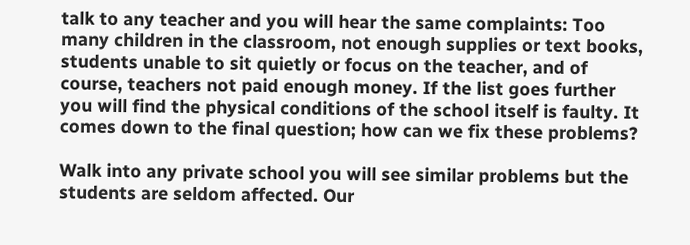talk to any teacher and you will hear the same complaints: Too many children in the classroom, not enough supplies or text books, students unable to sit quietly or focus on the teacher, and of course, teachers not paid enough money. If the list goes further you will find the physical conditions of the school itself is faulty. It comes down to the final question; how can we fix these problems?

Walk into any private school you will see similar problems but the students are seldom affected. Our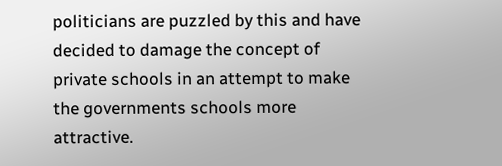politicians are puzzled by this and have decided to damage the concept of private schools in an attempt to make the governments schools more attractive.